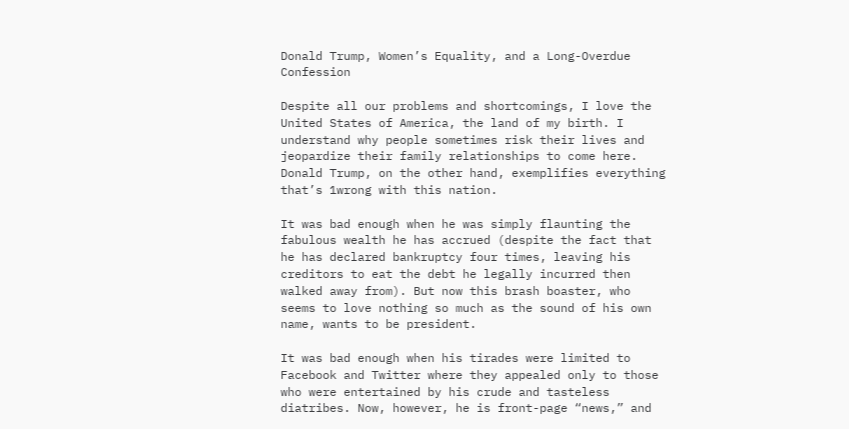Donald Trump, Women’s Equality, and a Long-Overdue Confession

Despite all our problems and shortcomings, I love the United States of America, the land of my birth. I understand why people sometimes risk their lives and jeopardize their family relationships to come here. Donald Trump, on the other hand, exemplifies everything that’s 1wrong with this nation.

It was bad enough when he was simply flaunting the fabulous wealth he has accrued (despite the fact that he has declared bankruptcy four times, leaving his creditors to eat the debt he legally incurred then walked away from). But now this brash boaster, who seems to love nothing so much as the sound of his own name, wants to be president.

It was bad enough when his tirades were limited to Facebook and Twitter where they appealed only to those who were entertained by his crude and tasteless diatribes. Now, however, he is front-page “news,” and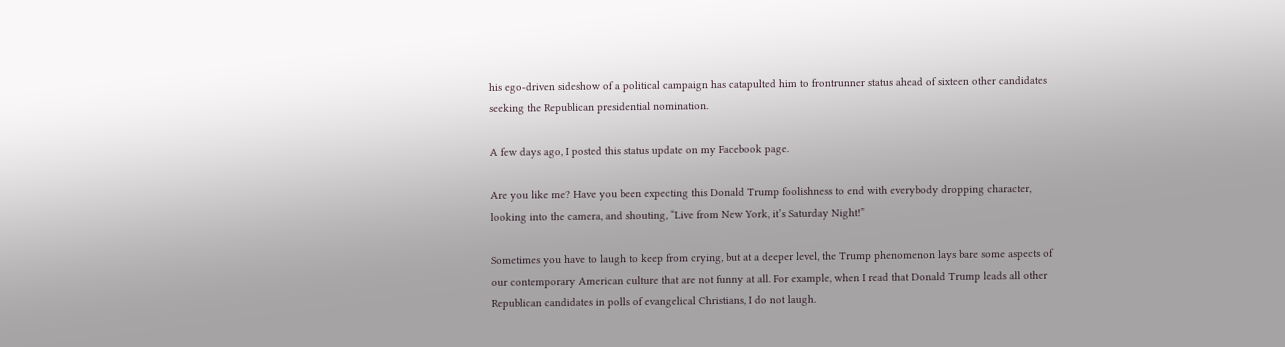his ego-driven sideshow of a political campaign has catapulted him to frontrunner status ahead of sixteen other candidates seeking the Republican presidential nomination.

A few days ago, I posted this status update on my Facebook page.

Are you like me? Have you been expecting this Donald Trump foolishness to end with everybody dropping character, looking into the camera, and shouting, “Live from New York, it’s Saturday Night!”

Sometimes you have to laugh to keep from crying, but at a deeper level, the Trump phenomenon lays bare some aspects of our contemporary American culture that are not funny at all. For example, when I read that Donald Trump leads all other Republican candidates in polls of evangelical Christians, I do not laugh.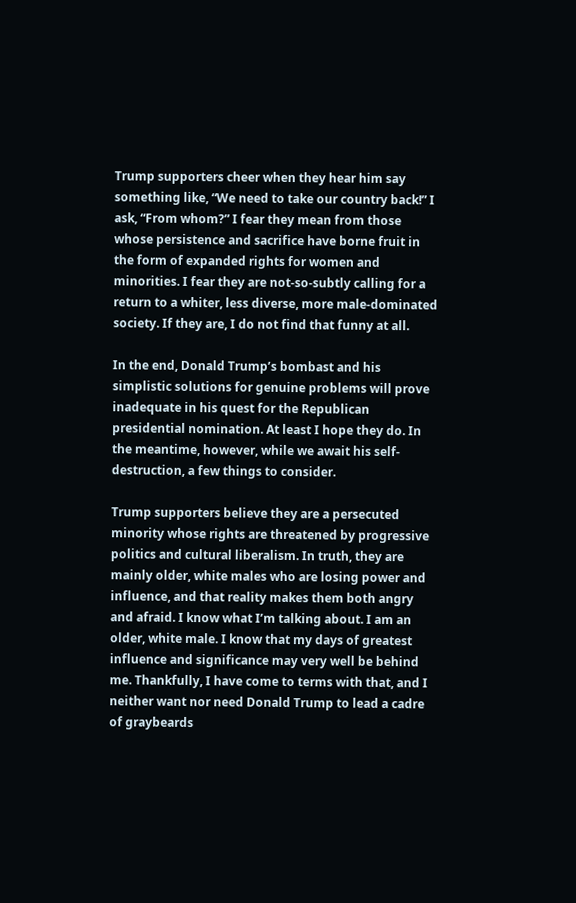Trump supporters cheer when they hear him say something like, “We need to take our country back!” I ask, “From whom?” I fear they mean from those whose persistence and sacrifice have borne fruit in the form of expanded rights for women and minorities. I fear they are not-so-subtly calling for a return to a whiter, less diverse, more male-dominated society. If they are, I do not find that funny at all.

In the end, Donald Trump’s bombast and his simplistic solutions for genuine problems will prove inadequate in his quest for the Republican presidential nomination. At least I hope they do. In the meantime, however, while we await his self-destruction, a few things to consider.

Trump supporters believe they are a persecuted minority whose rights are threatened by progressive politics and cultural liberalism. In truth, they are mainly older, white males who are losing power and influence, and that reality makes them both angry and afraid. I know what I’m talking about. I am an older, white male. I know that my days of greatest influence and significance may very well be behind me. Thankfully, I have come to terms with that, and I neither want nor need Donald Trump to lead a cadre of graybeards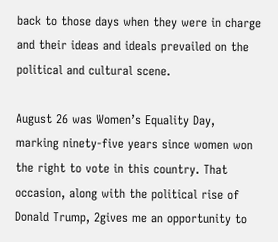back to those days when they were in charge and their ideas and ideals prevailed on the political and cultural scene.

August 26 was Women’s Equality Day, marking ninety-five years since women won the right to vote in this country. That occasion, along with the political rise of Donald Trump, 2gives me an opportunity to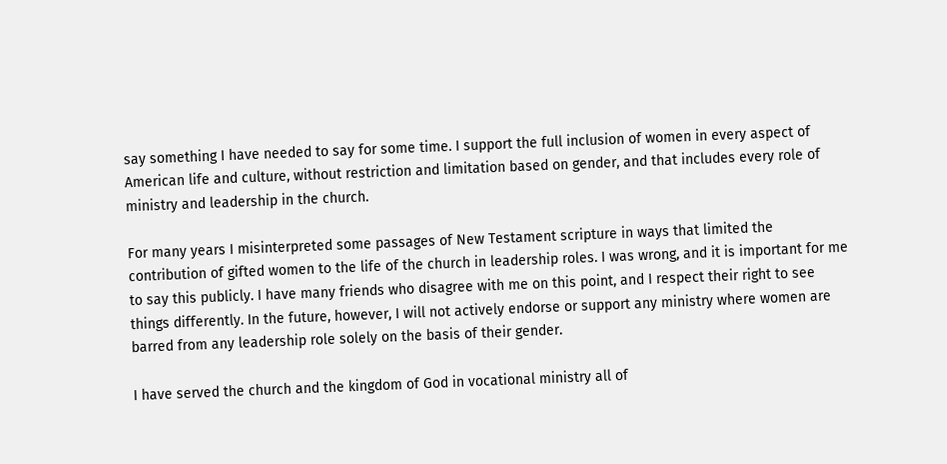say something I have needed to say for some time. I support the full inclusion of women in every aspect of American life and culture, without restriction and limitation based on gender, and that includes every role of ministry and leadership in the church.

For many years I misinterpreted some passages of New Testament scripture in ways that limited the contribution of gifted women to the life of the church in leadership roles. I was wrong, and it is important for me to say this publicly. I have many friends who disagree with me on this point, and I respect their right to see things differently. In the future, however, I will not actively endorse or support any ministry where women are barred from any leadership role solely on the basis of their gender.

I have served the church and the kingdom of God in vocational ministry all of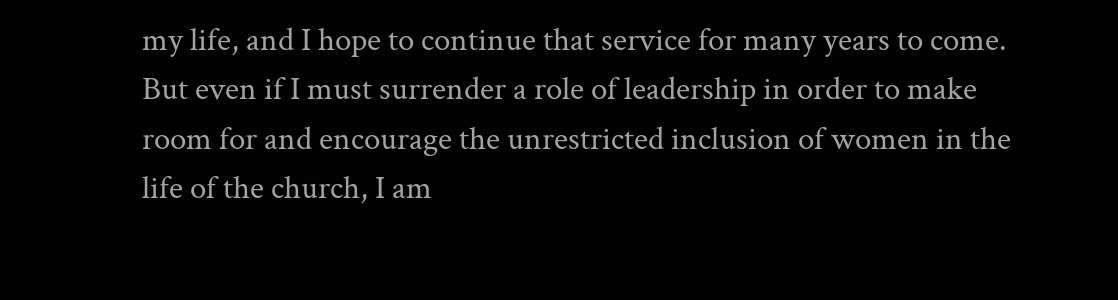my life, and I hope to continue that service for many years to come. But even if I must surrender a role of leadership in order to make room for and encourage the unrestricted inclusion of women in the life of the church, I am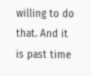willing to do that. And it is past time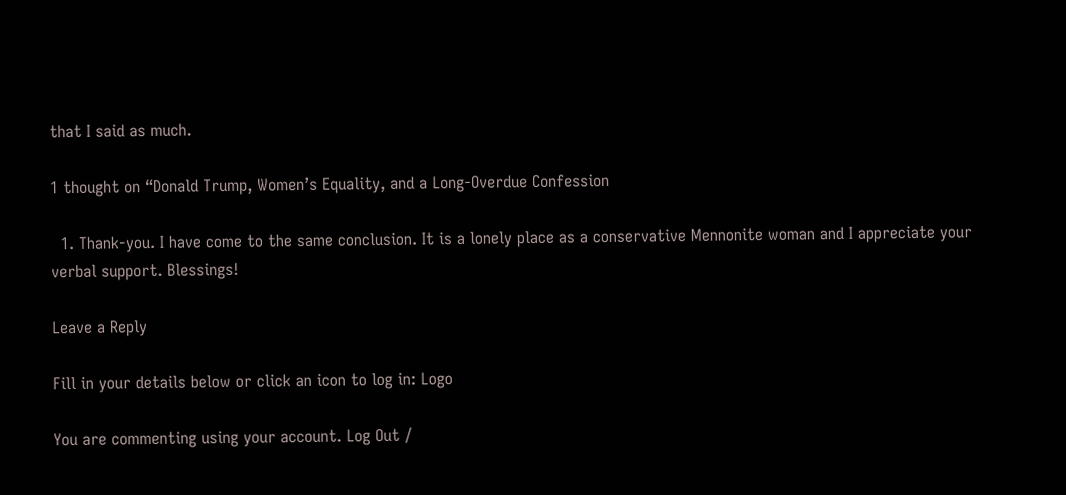that I said as much.

1 thought on “Donald Trump, Women’s Equality, and a Long-Overdue Confession

  1. Thank-you. I have come to the same conclusion. It is a lonely place as a conservative Mennonite woman and I appreciate your verbal support. Blessings!

Leave a Reply

Fill in your details below or click an icon to log in: Logo

You are commenting using your account. Log Out /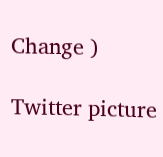Change )

Twitter picture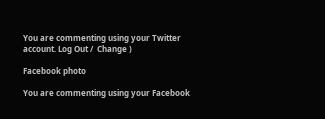You are commenting using your Twitter account. Log Out /  Change )

Facebook photo

You are commenting using your Facebook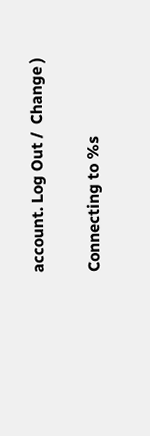account. Log Out /  Change )

Connecting to %s